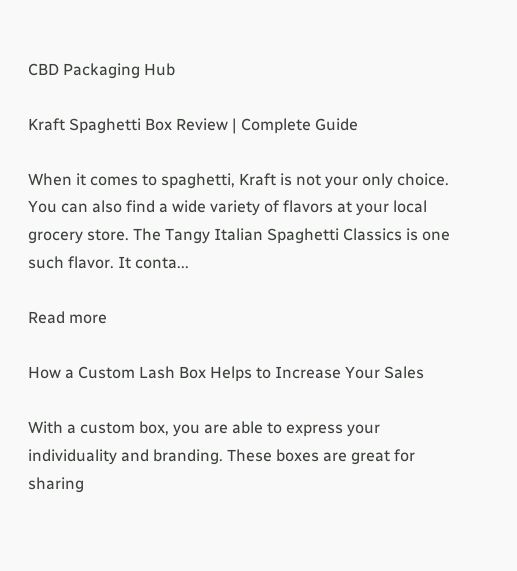CBD Packaging Hub

Kraft Spaghetti Box Review | Complete Guide

When it comes to spaghetti, Kraft is not your only choice. You can also find a wide variety of flavors at your local grocery store. The Tangy Italian Spaghetti Classics is one such flavor. It conta...

Read more

How a Custom Lash Box Helps to Increase Your Sales

With a custom box, you are able to express your individuality and branding. These boxes are great for sharing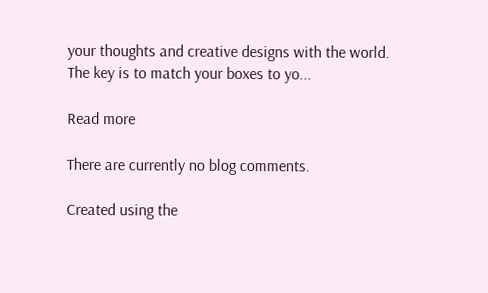your thoughts and creative designs with the world. The key is to match your boxes to yo...

Read more

There are currently no blog comments.

Created using the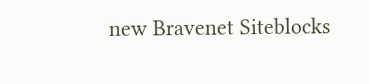new Bravenet Siteblocks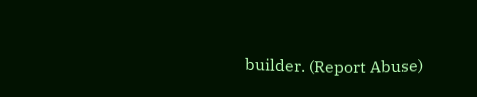builder. (Report Abuse)